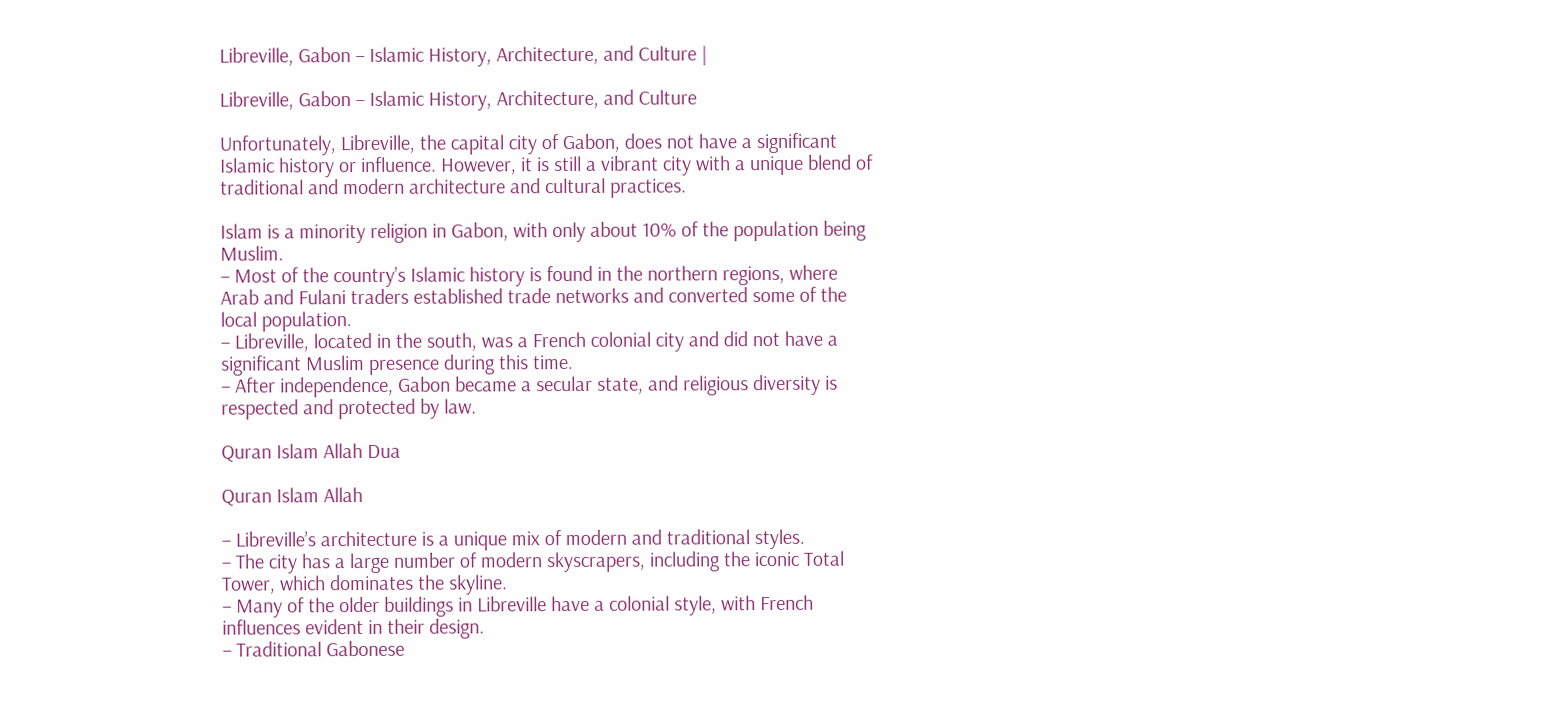Libreville, Gabon – Islamic History, Architecture, and Culture |

Libreville, Gabon – Islamic History, Architecture, and Culture

Unfortunately, Libreville, the capital city of Gabon, does not have a significant Islamic history or influence. However, it is still a vibrant city with a unique blend of traditional and modern architecture and cultural practices.

Islam is a minority religion in Gabon, with only about 10% of the population being Muslim.
– Most of the country’s Islamic history is found in the northern regions, where Arab and Fulani traders established trade networks and converted some of the local population.
– Libreville, located in the south, was a French colonial city and did not have a significant Muslim presence during this time.
– After independence, Gabon became a secular state, and religious diversity is respected and protected by law.

Quran Islam Allah Dua

Quran Islam Allah

– Libreville’s architecture is a unique mix of modern and traditional styles.
– The city has a large number of modern skyscrapers, including the iconic Total Tower, which dominates the skyline.
– Many of the older buildings in Libreville have a colonial style, with French influences evident in their design.
– Traditional Gabonese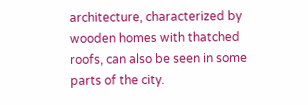architecture, characterized by wooden homes with thatched roofs, can also be seen in some parts of the city.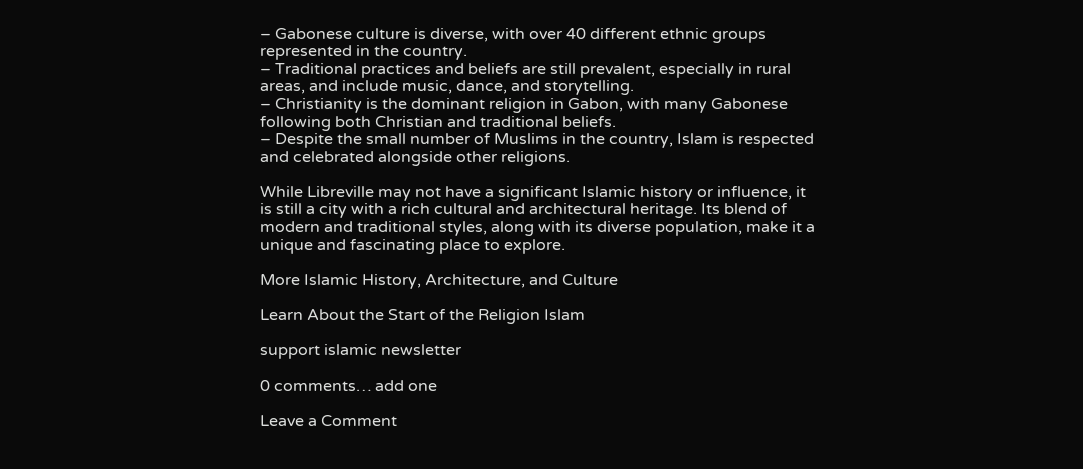– Gabonese culture is diverse, with over 40 different ethnic groups represented in the country.
– Traditional practices and beliefs are still prevalent, especially in rural areas, and include music, dance, and storytelling.
– Christianity is the dominant religion in Gabon, with many Gabonese following both Christian and traditional beliefs.
– Despite the small number of Muslims in the country, Islam is respected and celebrated alongside other religions.

While Libreville may not have a significant Islamic history or influence, it is still a city with a rich cultural and architectural heritage. Its blend of modern and traditional styles, along with its diverse population, make it a unique and fascinating place to explore.

More Islamic History, Architecture, and Culture

Learn About the Start of the Religion Islam

support islamic newsletter

0 comments… add one

Leave a Comment